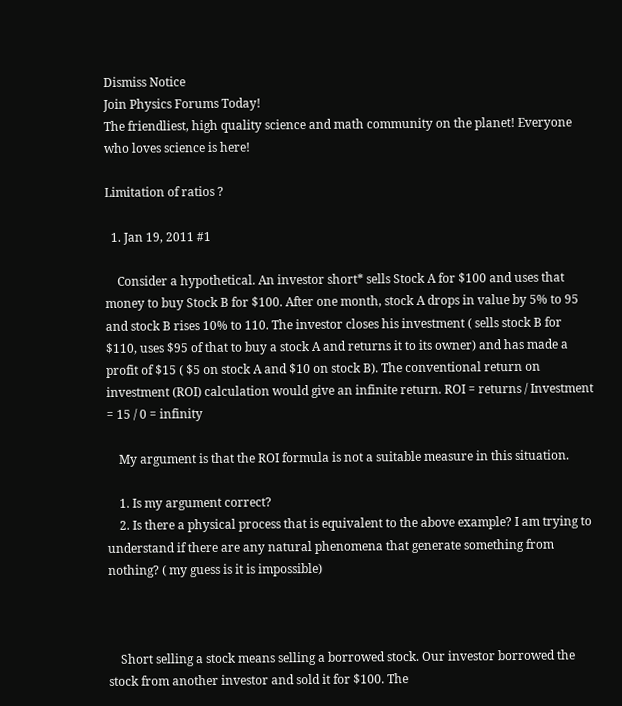Dismiss Notice
Join Physics Forums Today!
The friendliest, high quality science and math community on the planet! Everyone who loves science is here!

Limitation of ratios ?

  1. Jan 19, 2011 #1

    Consider a hypothetical. An investor short* sells Stock A for $100 and uses that money to buy Stock B for $100. After one month, stock A drops in value by 5% to 95 and stock B rises 10% to 110. The investor closes his investment ( sells stock B for $110, uses $95 of that to buy a stock A and returns it to its owner) and has made a profit of $15 ( $5 on stock A and $10 on stock B). The conventional return on investment (ROI) calculation would give an infinite return. ROI = returns / Investment = 15 / 0 = infinity

    My argument is that the ROI formula is not a suitable measure in this situation.

    1. Is my argument correct?
    2. Is there a physical process that is equivalent to the above example? I am trying to understand if there are any natural phenomena that generate something from nothing? ( my guess is it is impossible)



    Short selling a stock means selling a borrowed stock. Our investor borrowed the stock from another investor and sold it for $100. The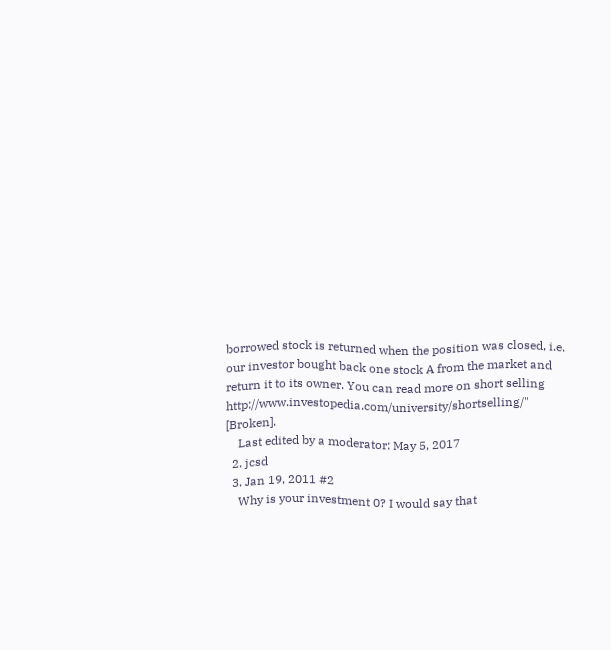borrowed stock is returned when the position was closed, i.e. our investor bought back one stock A from the market and return it to its owner. You can read more on short selling http://www.investopedia.com/university/shortselling/" [Broken].
    Last edited by a moderator: May 5, 2017
  2. jcsd
  3. Jan 19, 2011 #2
    Why is your investment 0? I would say that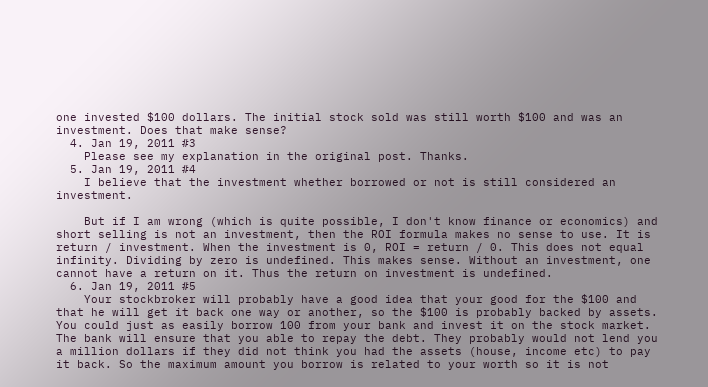one invested $100 dollars. The initial stock sold was still worth $100 and was an investment. Does that make sense?
  4. Jan 19, 2011 #3
    Please see my explanation in the original post. Thanks.
  5. Jan 19, 2011 #4
    I believe that the investment whether borrowed or not is still considered an investment.

    But if I am wrong (which is quite possible, I don't know finance or economics) and short selling is not an investment, then the ROI formula makes no sense to use. It is return / investment. When the investment is 0, ROI = return / 0. This does not equal infinity. Dividing by zero is undefined. This makes sense. Without an investment, one cannot have a return on it. Thus the return on investment is undefined.
  6. Jan 19, 2011 #5
    Your stockbroker will probably have a good idea that your good for the $100 and that he will get it back one way or another, so the $100 is probably backed by assets. You could just as easily borrow 100 from your bank and invest it on the stock market. The bank will ensure that you able to repay the debt. They probably would not lend you a million dollars if they did not think you had the assets (house, income etc) to pay it back. So the maximum amount you borrow is related to your worth so it is not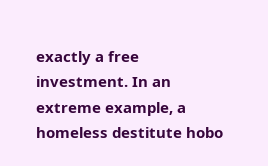exactly a free investment. In an extreme example, a homeless destitute hobo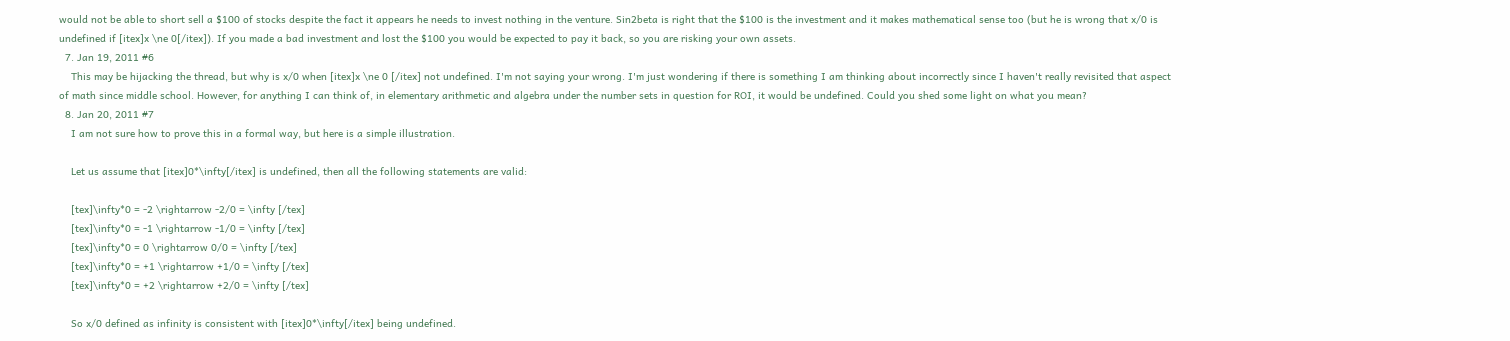would not be able to short sell a $100 of stocks despite the fact it appears he needs to invest nothing in the venture. Sin2beta is right that the $100 is the investment and it makes mathematical sense too (but he is wrong that x/0 is undefined if [itex]x \ne 0[/itex]). If you made a bad investment and lost the $100 you would be expected to pay it back, so you are risking your own assets.
  7. Jan 19, 2011 #6
    This may be hijacking the thread, but why is x/0 when [itex]x \ne 0 [/itex] not undefined. I'm not saying your wrong. I'm just wondering if there is something I am thinking about incorrectly since I haven't really revisited that aspect of math since middle school. However, for anything I can think of, in elementary arithmetic and algebra under the number sets in question for ROI, it would be undefined. Could you shed some light on what you mean?
  8. Jan 20, 2011 #7
    I am not sure how to prove this in a formal way, but here is a simple illustration.

    Let us assume that [itex]0*\infty[/itex] is undefined, then all the following statements are valid:

    [tex]\infty*0 = -2 \rightarrow -2/0 = \infty [/tex]
    [tex]\infty*0 = -1 \rightarrow -1/0 = \infty [/tex]
    [tex]\infty*0 = 0 \rightarrow 0/0 = \infty [/tex]
    [tex]\infty*0 = +1 \rightarrow +1/0 = \infty [/tex]
    [tex]\infty*0 = +2 \rightarrow +2/0 = \infty [/tex]

    So x/0 defined as infinity is consistent with [itex]0*\infty[/itex] being undefined.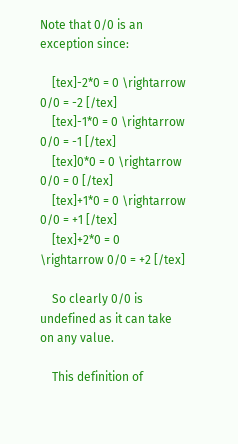Note that 0/0 is an exception since:

    [tex]-2*0 = 0 \rightarrow 0/0 = -2 [/tex]
    [tex]-1*0 = 0 \rightarrow 0/0 = -1 [/tex]
    [tex]0*0 = 0 \rightarrow 0/0 = 0 [/tex]
    [tex]+1*0 = 0 \rightarrow 0/0 = +1 [/tex]
    [tex]+2*0 = 0 \rightarrow 0/0 = +2 [/tex]

    So clearly 0/0 is undefined as it can take on any value.

    This definition of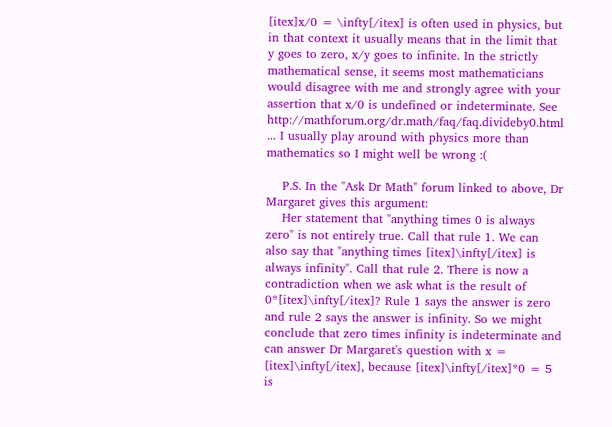[itex]x/0 = \infty[/itex] is often used in physics, but in that context it usually means that in the limit that y goes to zero, x/y goes to infinite. In the strictly mathematical sense, it seems most mathematicians would disagree with me and strongly agree with your assertion that x/0 is undefined or indeterminate. See http://mathforum.org/dr.math/faq/faq.divideby0.html ... I usually play around with physics more than mathematics so I might well be wrong :(

    P.S. In the "Ask Dr Math" forum linked to above, Dr Margaret gives this argument:
    Her statement that "anything times 0 is always zero" is not entirely true. Call that rule 1. We can also say that "anything times [itex]\infty[/itex] is always infinity". Call that rule 2. There is now a contradiction when we ask what is the result of 0*[itex]\infty[/itex]? Rule 1 says the answer is zero and rule 2 says the answer is infinity. So we might conclude that zero times infinity is indeterminate and can answer Dr Margaret's question with x = [itex]\infty[/itex], because [itex]\infty[/itex]*0 = 5 is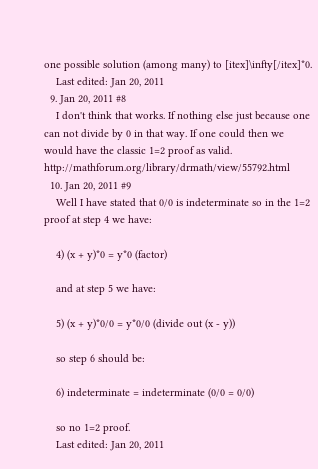one possible solution (among many) to [itex]\infty[/itex]*0.
    Last edited: Jan 20, 2011
  9. Jan 20, 2011 #8
    I don't think that works. If nothing else just because one can not divide by 0 in that way. If one could then we would have the classic 1=2 proof as valid. http://mathforum.org/library/drmath/view/55792.html
  10. Jan 20, 2011 #9
    Well I have stated that 0/0 is indeterminate so in the 1=2 proof at step 4 we have:

    4) (x + y)*0 = y*0 (factor)

    and at step 5 we have:

    5) (x + y)*0/0 = y*0/0 (divide out (x - y))

    so step 6 should be:

    6) indeterminate = indeterminate (0/0 = 0/0)

    so no 1=2 proof.
    Last edited: Jan 20, 2011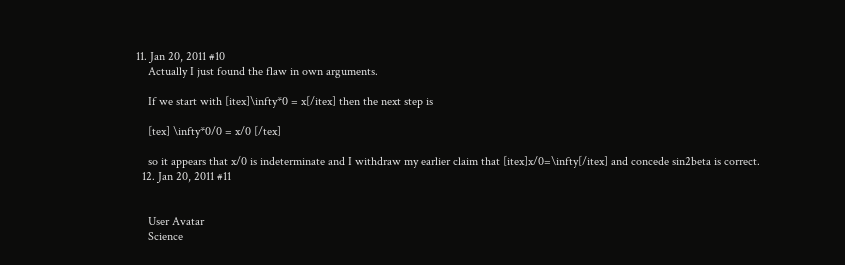11. Jan 20, 2011 #10
    Actually I just found the flaw in own arguments.

    If we start with [itex]\infty*0 = x[/itex] then the next step is

    [tex] \infty*0/0 = x/0 [/tex]

    so it appears that x/0 is indeterminate and I withdraw my earlier claim that [itex]x/0=\infty[/itex] and concede sin2beta is correct.
  12. Jan 20, 2011 #11


    User Avatar
    Science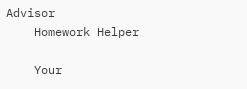Advisor
    Homework Helper

    Your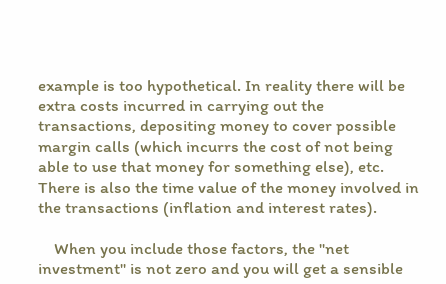example is too hypothetical. In reality there will be extra costs incurred in carrying out the transactions, depositing money to cover possible margin calls (which incurrs the cost of not being able to use that money for something else), etc. There is also the time value of the money involved in the transactions (inflation and interest rates).

    When you include those factors, the "net investment" is not zero and you will get a sensible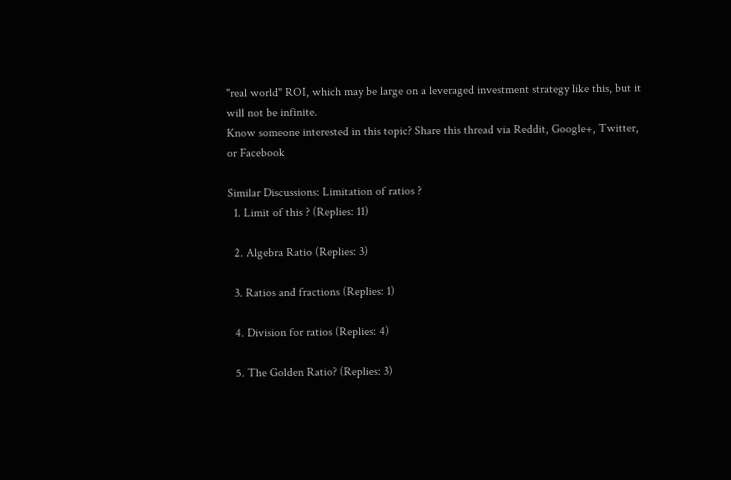"real world" ROI, which may be large on a leveraged investment strategy like this, but it will not be infinite.
Know someone interested in this topic? Share this thread via Reddit, Google+, Twitter, or Facebook

Similar Discussions: Limitation of ratios ?
  1. Limit of this ? (Replies: 11)

  2. Algebra Ratio (Replies: 3)

  3. Ratios and fractions (Replies: 1)

  4. Division for ratios (Replies: 4)

  5. The Golden Ratio? (Replies: 3)